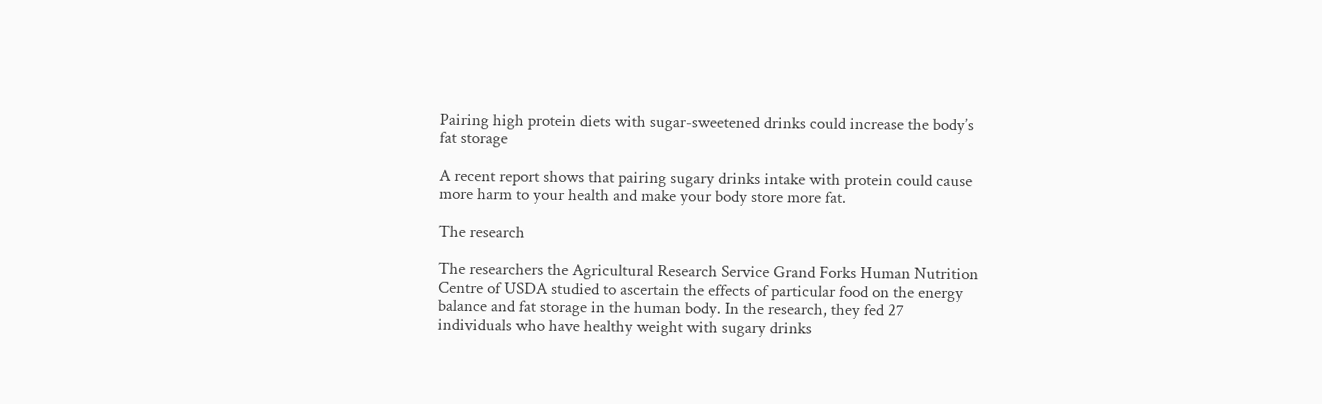Pairing high protein diets with sugar-sweetened drinks could increase the body’s fat storage

A recent report shows that pairing sugary drinks intake with protein could cause more harm to your health and make your body store more fat.

The research

The researchers the Agricultural Research Service Grand Forks Human Nutrition Centre of USDA studied to ascertain the effects of particular food on the energy balance and fat storage in the human body. In the research, they fed 27 individuals who have healthy weight with sugary drinks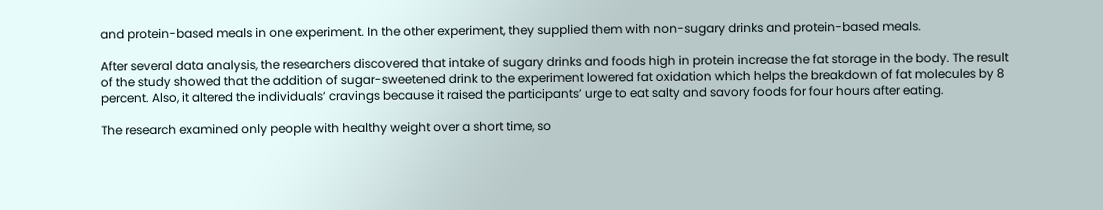and protein-based meals in one experiment. In the other experiment, they supplied them with non-sugary drinks and protein-based meals.

After several data analysis, the researchers discovered that intake of sugary drinks and foods high in protein increase the fat storage in the body. The result of the study showed that the addition of sugar-sweetened drink to the experiment lowered fat oxidation which helps the breakdown of fat molecules by 8 percent. Also, it altered the individuals’ cravings because it raised the participants’ urge to eat salty and savory foods for four hours after eating.

The research examined only people with healthy weight over a short time, so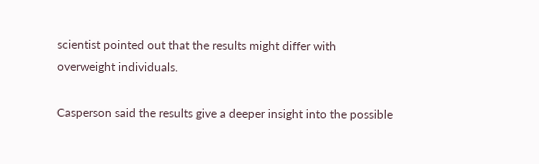scientist pointed out that the results might differ with overweight individuals.

Casperson said the results give a deeper insight into the possible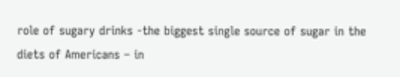role of sugary drinks -the biggest single source of sugar in the diets of Americans – in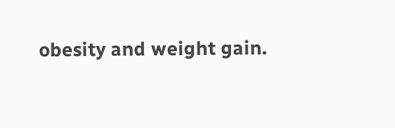obesity and weight gain.